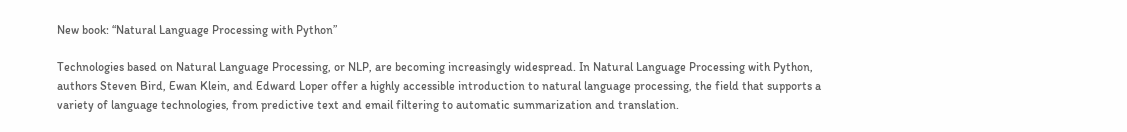New book: “Natural Language Processing with Python”

Technologies based on Natural Language Processing, or NLP, are becoming increasingly widespread. In Natural Language Processing with Python, authors Steven Bird, Ewan Klein, and Edward Loper offer a highly accessible introduction to natural language processing, the field that supports a variety of language technologies, from predictive text and email filtering to automatic summarization and translation.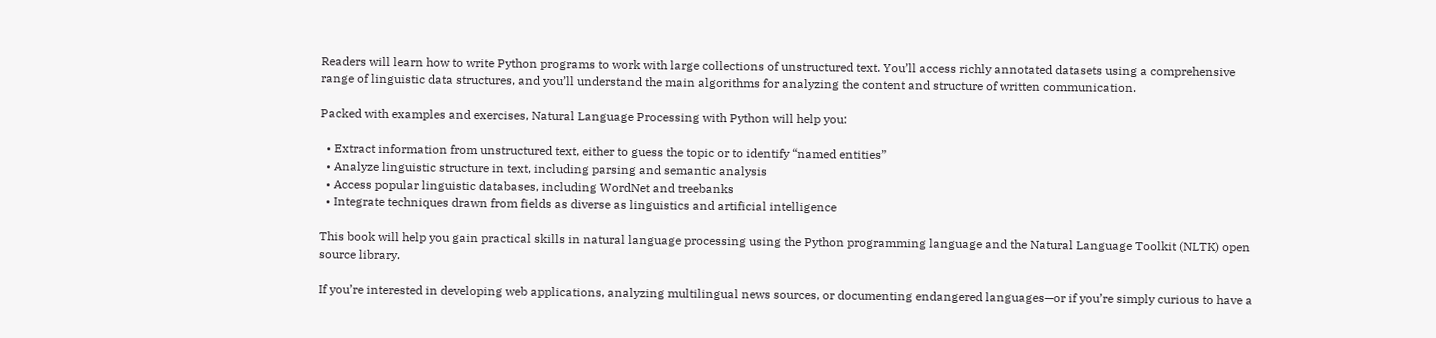Readers will learn how to write Python programs to work with large collections of unstructured text. You’ll access richly annotated datasets using a comprehensive range of linguistic data structures, and you’ll understand the main algorithms for analyzing the content and structure of written communication.

Packed with examples and exercises, Natural Language Processing with Python will help you:

  • Extract information from unstructured text, either to guess the topic or to identify “named entities”
  • Analyze linguistic structure in text, including parsing and semantic analysis
  • Access popular linguistic databases, including WordNet and treebanks
  • Integrate techniques drawn from fields as diverse as linguistics and artificial intelligence

This book will help you gain practical skills in natural language processing using the Python programming language and the Natural Language Toolkit (NLTK) open source library.

If you’re interested in developing web applications, analyzing multilingual news sources, or documenting endangered languages—or if you’re simply curious to have a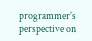programmer’s perspective on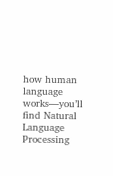how human language works—you’ll find Natural Language Processing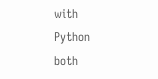with Python both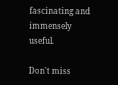fascinating and immensely useful.

Don't miss